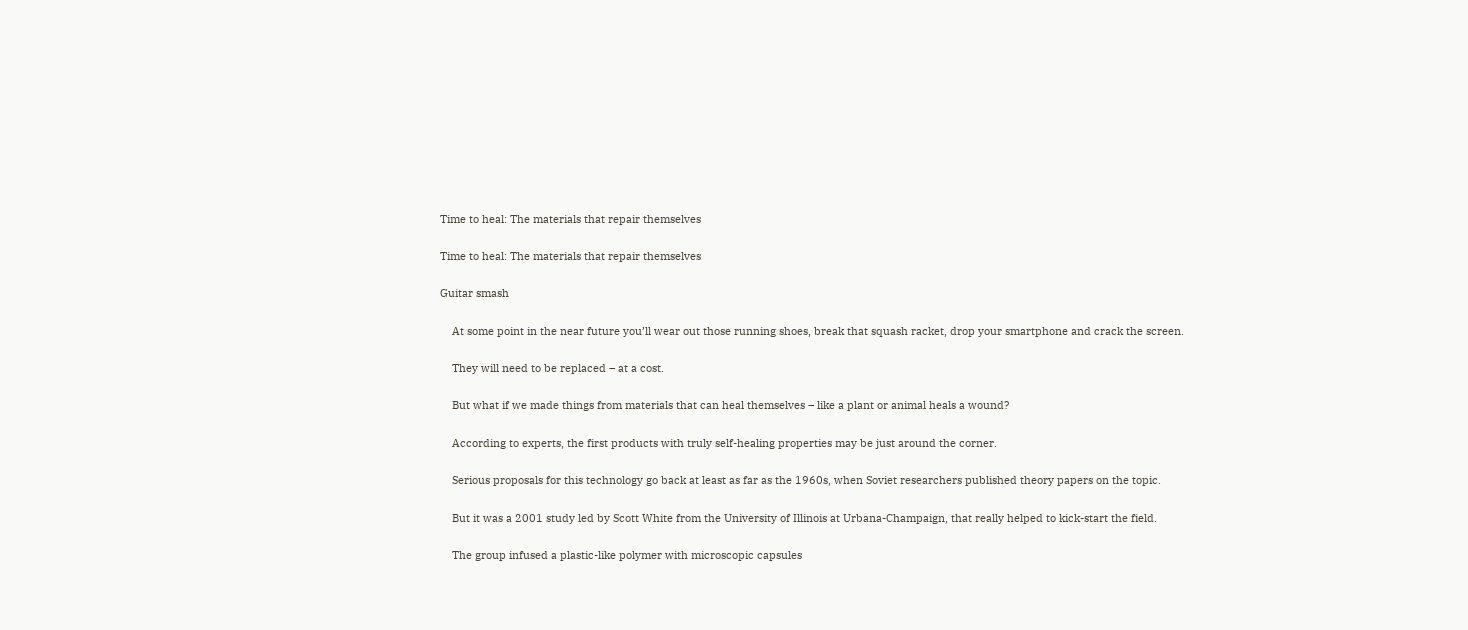Time to heal: The materials that repair themselves

Time to heal: The materials that repair themselves

Guitar smash

    At some point in the near future you’ll wear out those running shoes, break that squash racket, drop your smartphone and crack the screen.

    They will need to be replaced – at a cost.

    But what if we made things from materials that can heal themselves – like a plant or animal heals a wound?

    According to experts, the first products with truly self-healing properties may be just around the corner.

    Serious proposals for this technology go back at least as far as the 1960s, when Soviet researchers published theory papers on the topic.

    But it was a 2001 study led by Scott White from the University of Illinois at Urbana-Champaign, that really helped to kick-start the field.

    The group infused a plastic-like polymer with microscopic capsules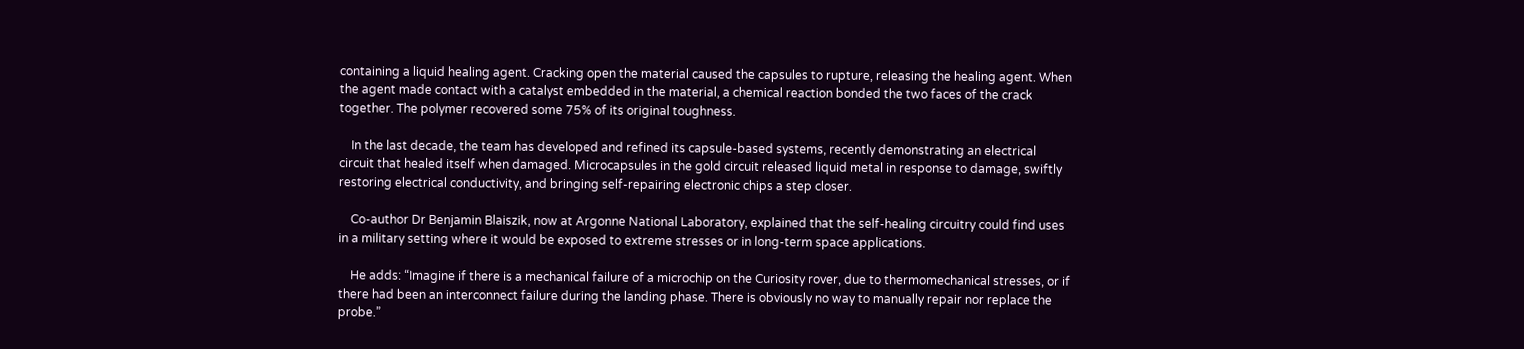containing a liquid healing agent. Cracking open the material caused the capsules to rupture, releasing the healing agent. When the agent made contact with a catalyst embedded in the material, a chemical reaction bonded the two faces of the crack together. The polymer recovered some 75% of its original toughness.

    In the last decade, the team has developed and refined its capsule-based systems, recently demonstrating an electrical circuit that healed itself when damaged. Microcapsules in the gold circuit released liquid metal in response to damage, swiftly restoring electrical conductivity, and bringing self-repairing electronic chips a step closer.

    Co-author Dr Benjamin Blaiszik, now at Argonne National Laboratory, explained that the self-healing circuitry could find uses in a military setting where it would be exposed to extreme stresses or in long-term space applications.

    He adds: “Imagine if there is a mechanical failure of a microchip on the Curiosity rover, due to thermomechanical stresses, or if there had been an interconnect failure during the landing phase. There is obviously no way to manually repair nor replace the probe.”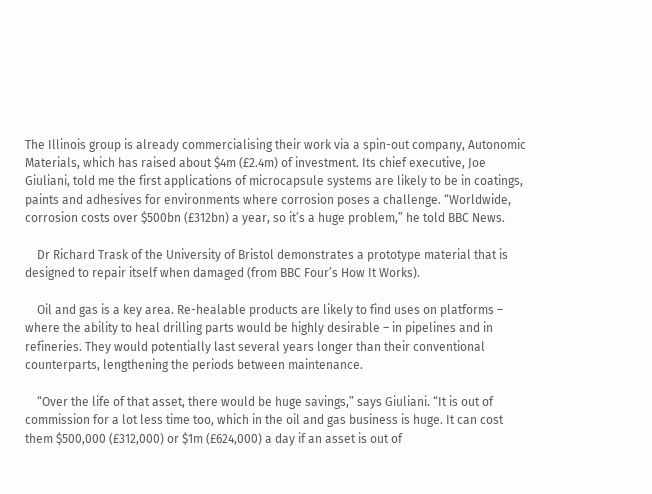The Illinois group is already commercialising their work via a spin-out company, Autonomic Materials, which has raised about $4m (£2.4m) of investment. Its chief executive, Joe Giuliani, told me the first applications of microcapsule systems are likely to be in coatings, paints and adhesives for environments where corrosion poses a challenge. “Worldwide, corrosion costs over $500bn (£312bn) a year, so it’s a huge problem,” he told BBC News.

    Dr Richard Trask of the University of Bristol demonstrates a prototype material that is designed to repair itself when damaged (from BBC Four’s How It Works).

    Oil and gas is a key area. Re-healable products are likely to find uses on platforms – where the ability to heal drilling parts would be highly desirable – in pipelines and in refineries. They would potentially last several years longer than their conventional counterparts, lengthening the periods between maintenance.

    “Over the life of that asset, there would be huge savings,” says Giuliani. “It is out of commission for a lot less time too, which in the oil and gas business is huge. It can cost them $500,000 (£312,000) or $1m (£624,000) a day if an asset is out of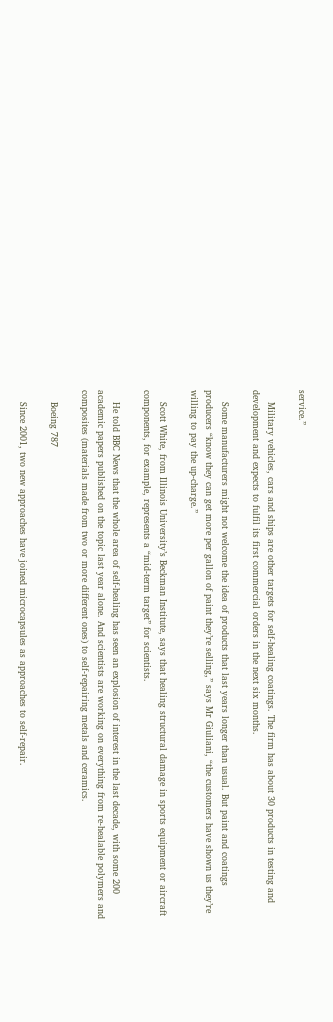service.”

    Military vehicles, cars and ships are other targets for self-healing coatings. The firm has about 30 products in testing and development and expects to fulfil its first commercial orders in the next six months.

    Some manufacturers might not welcome the idea of products that last years longer than usual. But paint and coatings producers “know they can get more per gallon of paint they’re selling,” says Mr Giuliani, “the customers have shown us they’re willing to pay the up-charge.”

    Scott White, from Illinois University’s Beckman Institute, says that healing structural damage in sports equipment or aircraft components, for example, represents a “mid-term target” for scientists.

    He told BBC News that the whole area of self-healing has seen an explosion of interest in the last decade, with some 200 academic papers published on the topic last year alone. And scientists are working on everything from re-healable polymers and composites (materials made from two or more different ones) to self-repairing metals and ceramics.

    Boeing 787

    Since 2001, two new approaches have joined microcapsules as approaches to self-repair.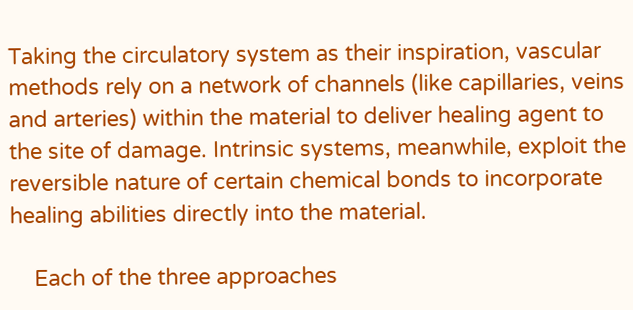Taking the circulatory system as their inspiration, vascular methods rely on a network of channels (like capillaries, veins and arteries) within the material to deliver healing agent to the site of damage. Intrinsic systems, meanwhile, exploit the reversible nature of certain chemical bonds to incorporate healing abilities directly into the material.

    Each of the three approaches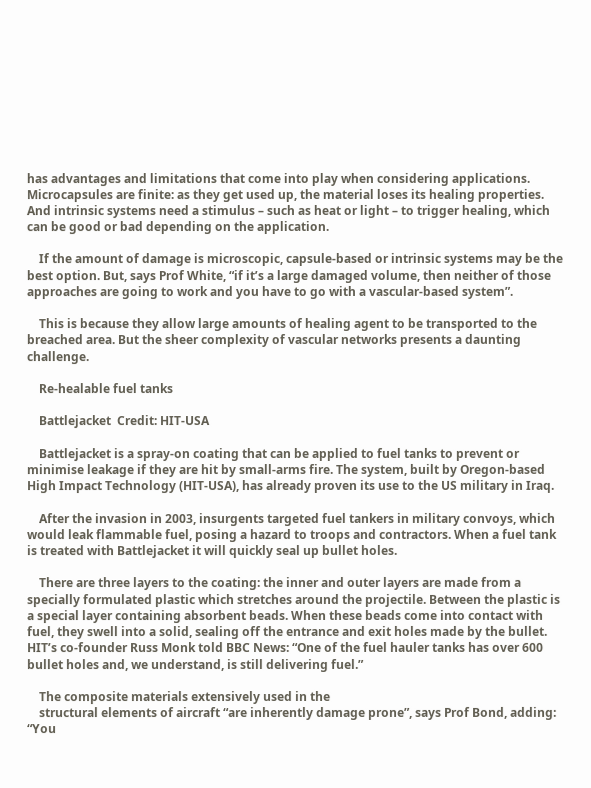has advantages and limitations that come into play when considering applications. Microcapsules are finite: as they get used up, the material loses its healing properties. And intrinsic systems need a stimulus – such as heat or light – to trigger healing, which can be good or bad depending on the application.

    If the amount of damage is microscopic, capsule-based or intrinsic systems may be the best option. But, says Prof White, “if it’s a large damaged volume, then neither of those approaches are going to work and you have to go with a vascular-based system”.

    This is because they allow large amounts of healing agent to be transported to the breached area. But the sheer complexity of vascular networks presents a daunting challenge.

    Re-healable fuel tanks

    Battlejacket  Credit: HIT-USA

    Battlejacket is a spray-on coating that can be applied to fuel tanks to prevent or minimise leakage if they are hit by small-arms fire. The system, built by Oregon-based High Impact Technology (HIT-USA), has already proven its use to the US military in Iraq.

    After the invasion in 2003, insurgents targeted fuel tankers in military convoys, which would leak flammable fuel, posing a hazard to troops and contractors. When a fuel tank is treated with Battlejacket it will quickly seal up bullet holes.

    There are three layers to the coating: the inner and outer layers are made from a specially formulated plastic which stretches around the projectile. Between the plastic is a special layer containing absorbent beads. When these beads come into contact with fuel, they swell into a solid, sealing off the entrance and exit holes made by the bullet. HIT’s co-founder Russ Monk told BBC News: “One of the fuel hauler tanks has over 600 bullet holes and, we understand, is still delivering fuel.”

    The composite materials extensively used in the
    structural elements of aircraft “are inherently damage prone”, says Prof Bond, adding: “You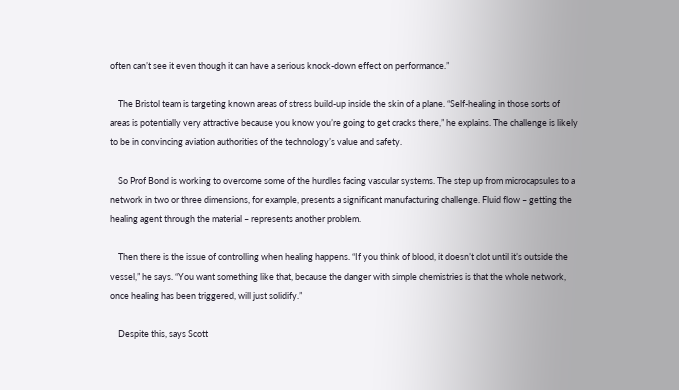often can’t see it even though it can have a serious knock-down effect on performance.”

    The Bristol team is targeting known areas of stress build-up inside the skin of a plane. “Self-healing in those sorts of areas is potentially very attractive because you know you’re going to get cracks there,” he explains. The challenge is likely to be in convincing aviation authorities of the technology’s value and safety.

    So Prof Bond is working to overcome some of the hurdles facing vascular systems. The step up from microcapsules to a network in two or three dimensions, for example, presents a significant manufacturing challenge. Fluid flow – getting the healing agent through the material – represents another problem.

    Then there is the issue of controlling when healing happens. “If you think of blood, it doesn’t clot until it’s outside the vessel,” he says. “You want something like that, because the danger with simple chemistries is that the whole network, once healing has been triggered, will just solidify.”

    Despite this, says Scott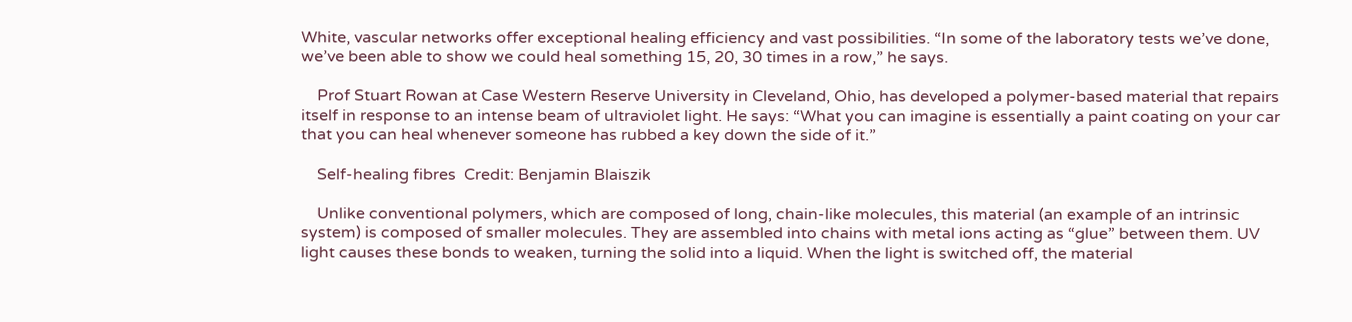White, vascular networks offer exceptional healing efficiency and vast possibilities. “In some of the laboratory tests we’ve done, we’ve been able to show we could heal something 15, 20, 30 times in a row,” he says.

    Prof Stuart Rowan at Case Western Reserve University in Cleveland, Ohio, has developed a polymer-based material that repairs itself in response to an intense beam of ultraviolet light. He says: “What you can imagine is essentially a paint coating on your car that you can heal whenever someone has rubbed a key down the side of it.”

    Self-healing fibres  Credit: Benjamin Blaiszik

    Unlike conventional polymers, which are composed of long, chain-like molecules, this material (an example of an intrinsic system) is composed of smaller molecules. They are assembled into chains with metal ions acting as “glue” between them. UV light causes these bonds to weaken, turning the solid into a liquid. When the light is switched off, the material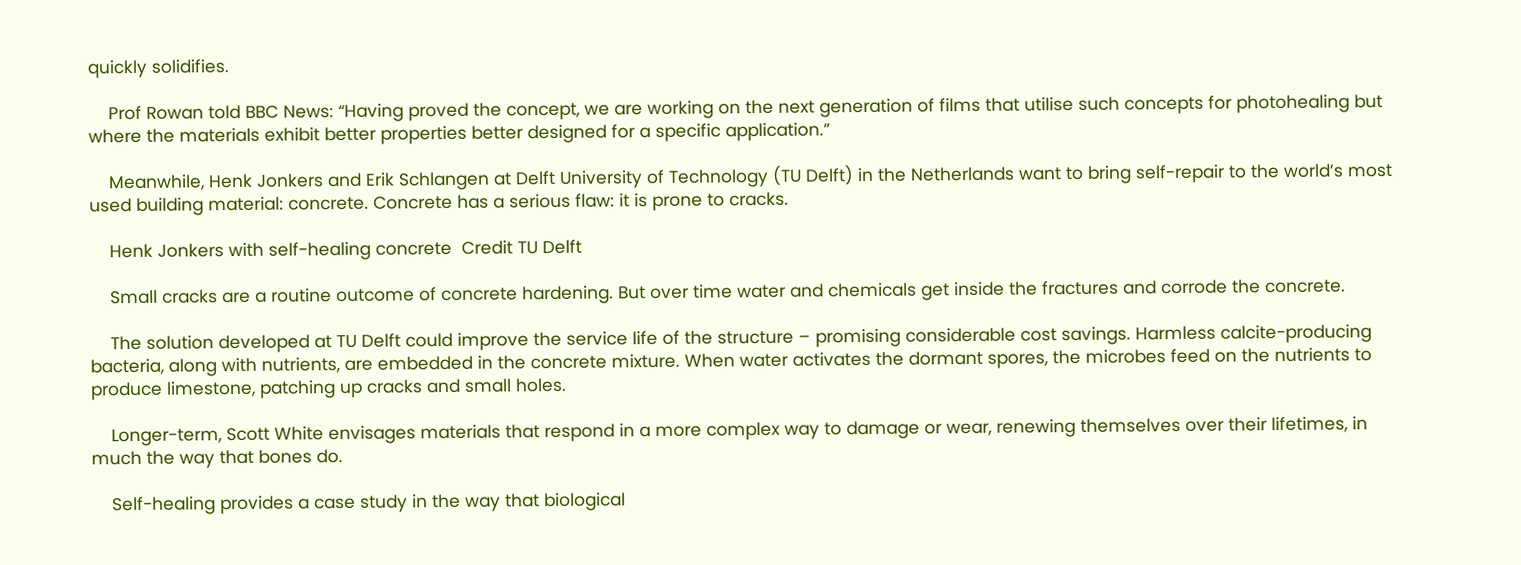quickly solidifies.

    Prof Rowan told BBC News: “Having proved the concept, we are working on the next generation of films that utilise such concepts for photohealing but where the materials exhibit better properties better designed for a specific application.”

    Meanwhile, Henk Jonkers and Erik Schlangen at Delft University of Technology (TU Delft) in the Netherlands want to bring self-repair to the world’s most used building material: concrete. Concrete has a serious flaw: it is prone to cracks.

    Henk Jonkers with self-healing concrete  Credit TU Delft

    Small cracks are a routine outcome of concrete hardening. But over time water and chemicals get inside the fractures and corrode the concrete.

    The solution developed at TU Delft could improve the service life of the structure – promising considerable cost savings. Harmless calcite-producing bacteria, along with nutrients, are embedded in the concrete mixture. When water activates the dormant spores, the microbes feed on the nutrients to produce limestone, patching up cracks and small holes.

    Longer-term, Scott White envisages materials that respond in a more complex way to damage or wear, renewing themselves over their lifetimes, in much the way that bones do.

    Self-healing provides a case study in the way that biological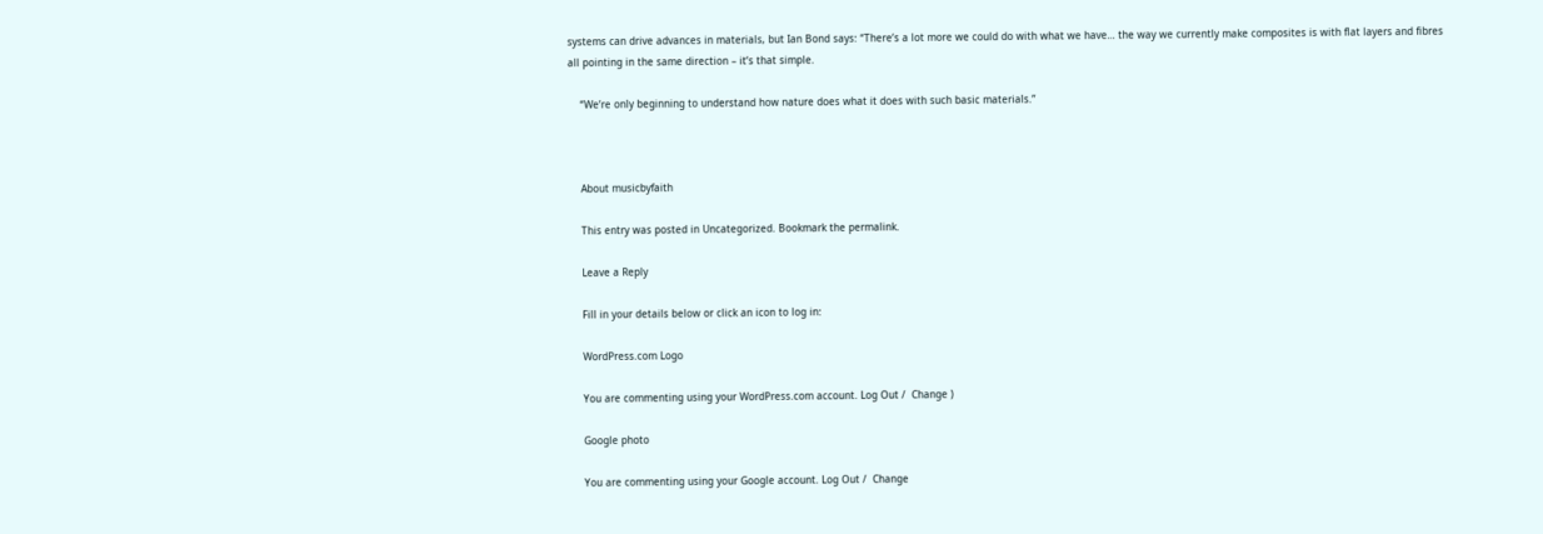systems can drive advances in materials, but Ian Bond says: “There’s a lot more we could do with what we have… the way we currently make composites is with flat layers and fibres all pointing in the same direction – it’s that simple.

    “We’re only beginning to understand how nature does what it does with such basic materials.”



    About musicbyfaith

    This entry was posted in Uncategorized. Bookmark the permalink.

    Leave a Reply

    Fill in your details below or click an icon to log in:

    WordPress.com Logo

    You are commenting using your WordPress.com account. Log Out /  Change )

    Google photo

    You are commenting using your Google account. Log Out /  Change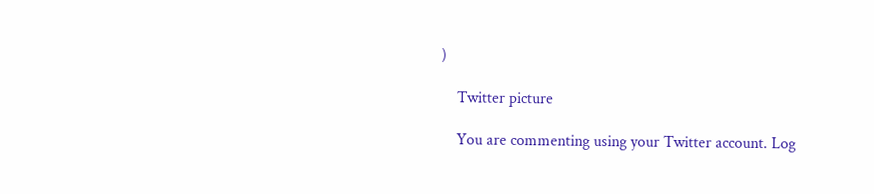)

    Twitter picture

    You are commenting using your Twitter account. Log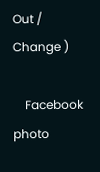Out /  Change )

    Facebook photo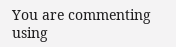You are commenting using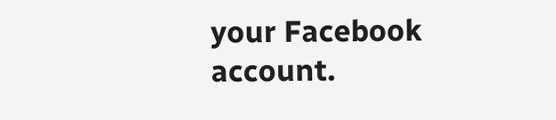your Facebook account.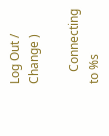Log Out /  Change )

    Connecting to %s